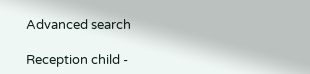Advanced search

Reception child -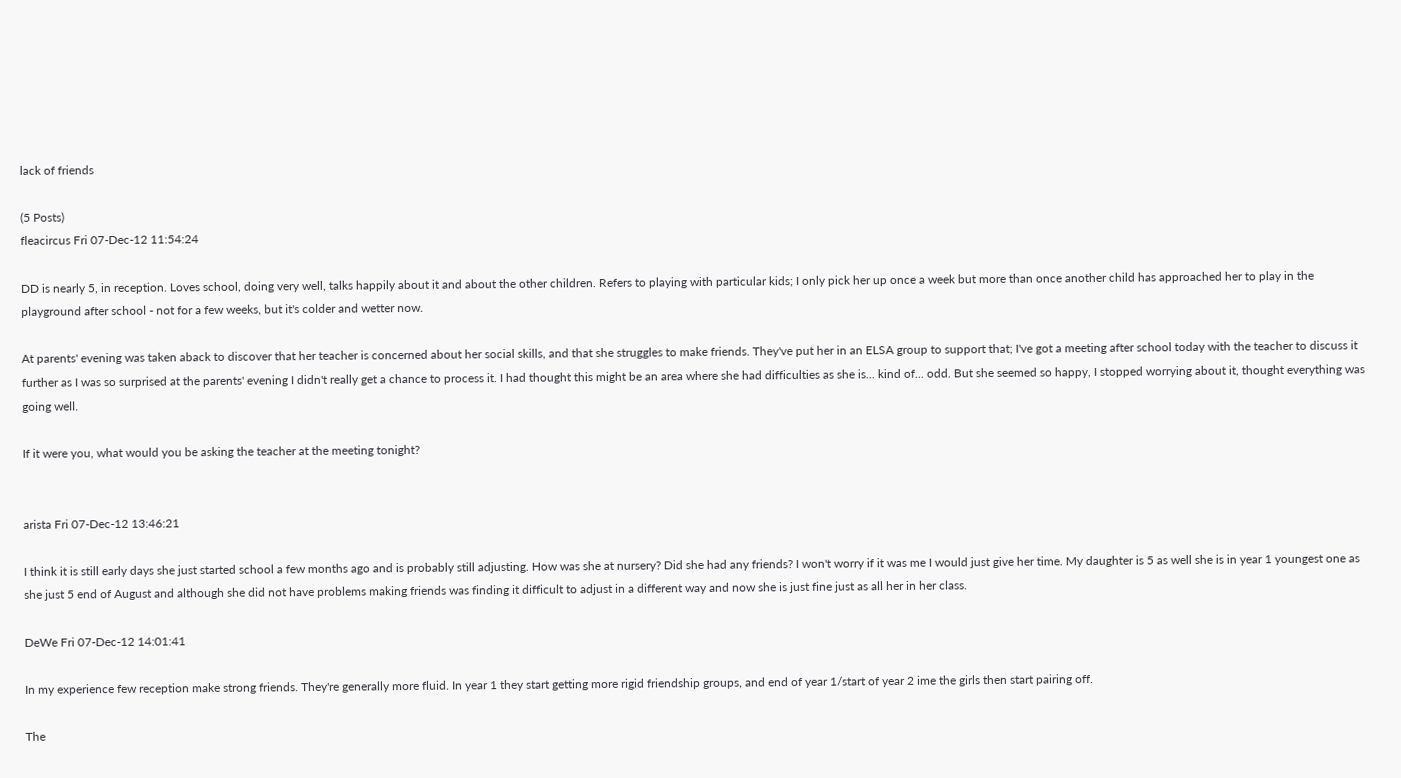lack of friends

(5 Posts)
fleacircus Fri 07-Dec-12 11:54:24

DD is nearly 5, in reception. Loves school, doing very well, talks happily about it and about the other children. Refers to playing with particular kids; I only pick her up once a week but more than once another child has approached her to play in the playground after school - not for a few weeks, but it's colder and wetter now.

At parents' evening was taken aback to discover that her teacher is concerned about her social skills, and that she struggles to make friends. They've put her in an ELSA group to support that; I've got a meeting after school today with the teacher to discuss it further as I was so surprised at the parents' evening I didn't really get a chance to process it. I had thought this might be an area where she had difficulties as she is... kind of... odd. But she seemed so happy, I stopped worrying about it, thought everything was going well.

If it were you, what would you be asking the teacher at the meeting tonight?


arista Fri 07-Dec-12 13:46:21

I think it is still early days she just started school a few months ago and is probably still adjusting. How was she at nursery? Did she had any friends? I won't worry if it was me I would just give her time. My daughter is 5 as well she is in year 1 youngest one as she just 5 end of August and although she did not have problems making friends was finding it difficult to adjust in a different way and now she is just fine just as all her in her class.

DeWe Fri 07-Dec-12 14:01:41

In my experience few reception make strong friends. They're generally more fluid. In year 1 they start getting more rigid friendship groups, and end of year 1/start of year 2 ime the girls then start pairing off.

The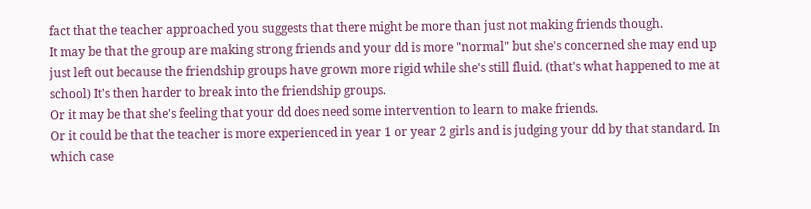fact that the teacher approached you suggests that there might be more than just not making friends though.
It may be that the group are making strong friends and your dd is more "normal" but she's concerned she may end up just left out because the friendship groups have grown more rigid while she's still fluid. (that's what happened to me at school) It's then harder to break into the friendship groups.
Or it may be that she's feeling that your dd does need some intervention to learn to make friends.
Or it could be that the teacher is more experienced in year 1 or year 2 girls and is judging your dd by that standard. In which case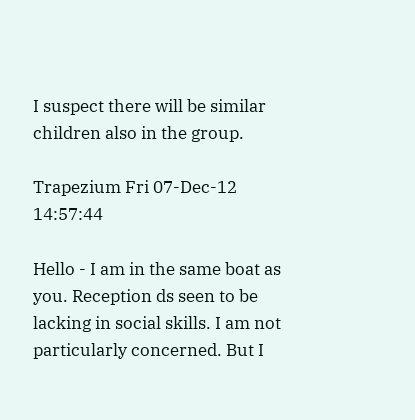I suspect there will be similar children also in the group.

Trapezium Fri 07-Dec-12 14:57:44

Hello - I am in the same boat as you. Reception ds seen to be lacking in social skills. I am not particularly concerned. But I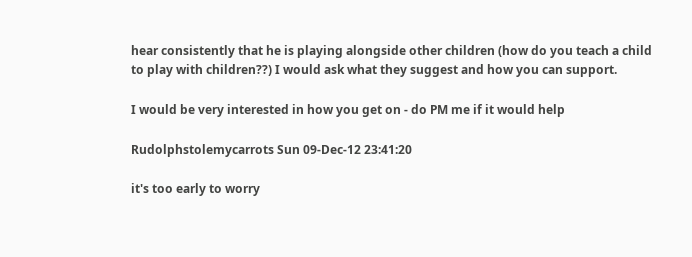hear consistently that he is playing alongside other children (how do you teach a child to play with children??) I would ask what they suggest and how you can support.

I would be very interested in how you get on - do PM me if it would help

Rudolphstolemycarrots Sun 09-Dec-12 23:41:20

it's too early to worry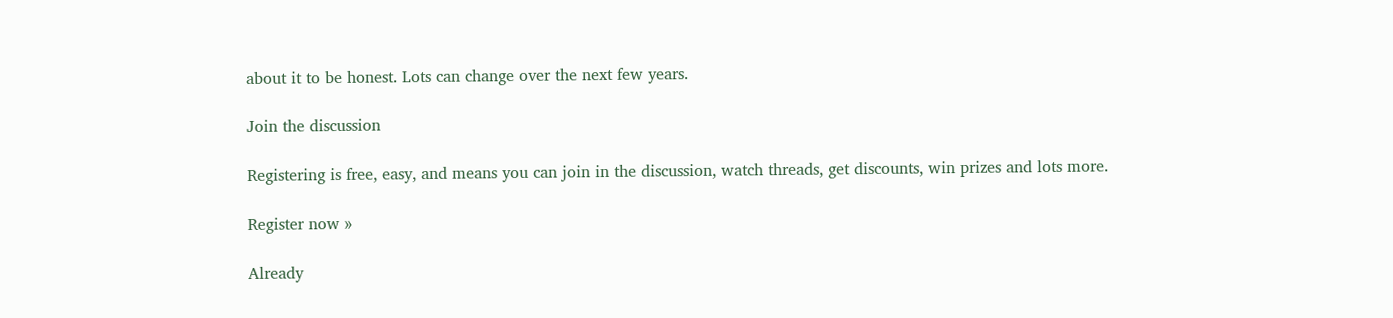about it to be honest. Lots can change over the next few years.

Join the discussion

Registering is free, easy, and means you can join in the discussion, watch threads, get discounts, win prizes and lots more.

Register now »

Already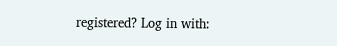registered? Log in with: